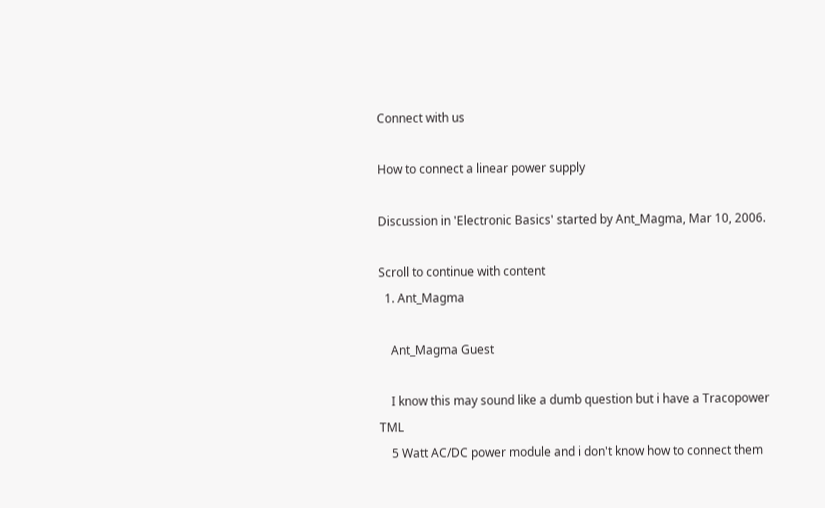Connect with us

How to connect a linear power supply

Discussion in 'Electronic Basics' started by Ant_Magma, Mar 10, 2006.

Scroll to continue with content
  1. Ant_Magma

    Ant_Magma Guest

    I know this may sound like a dumb question but i have a Tracopower TML
    5 Watt AC/DC power module and i don't know how to connect them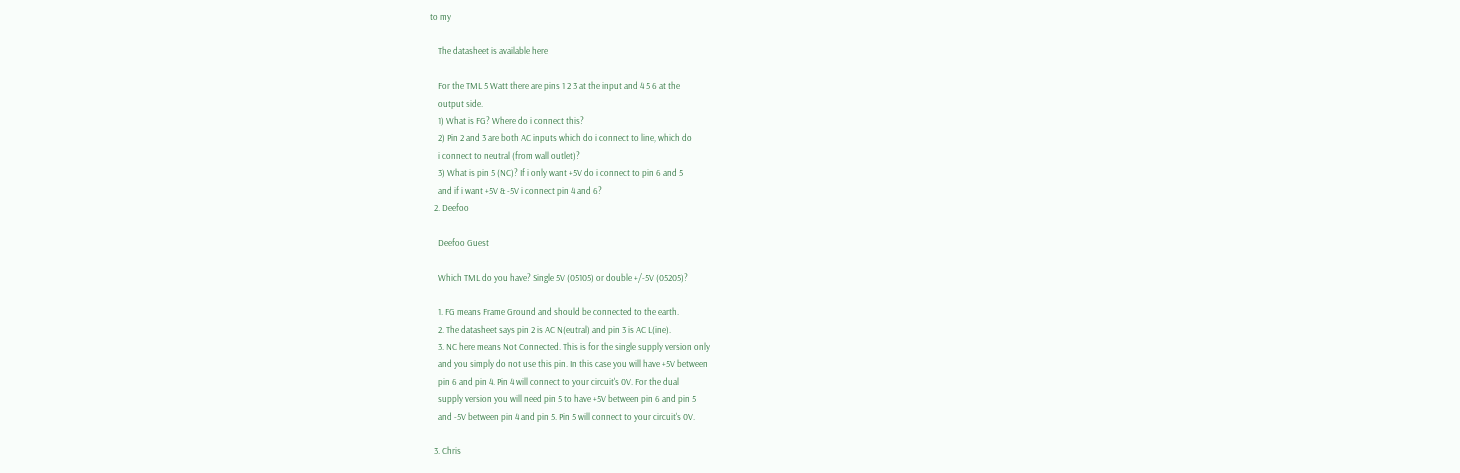to my

    The datasheet is available here

    For the TML 5 Watt there are pins 1 2 3 at the input and 4 5 6 at the
    output side.
    1) What is FG? Where do i connect this?
    2) Pin 2 and 3 are both AC inputs which do i connect to line, which do
    i connect to neutral (from wall outlet)?
    3) What is pin 5 (NC)? If i only want +5V do i connect to pin 6 and 5
    and if i want +5V & -5V i connect pin 4 and 6?
  2. Deefoo

    Deefoo Guest

    Which TML do you have? Single 5V (05105) or double +/-5V (05205)?

    1. FG means Frame Ground and should be connected to the earth.
    2. The datasheet says pin 2 is AC N(eutral) and pin 3 is AC L(ine).
    3. NC here means Not Connected. This is for the single supply version only
    and you simply do not use this pin. In this case you will have +5V between
    pin 6 and pin 4. Pin 4 will connect to your circuit's 0V. For the dual
    supply version you will need pin 5 to have +5V between pin 6 and pin 5
    and -5V between pin 4 and pin 5. Pin 5 will connect to your circuit's 0V.

  3. Chris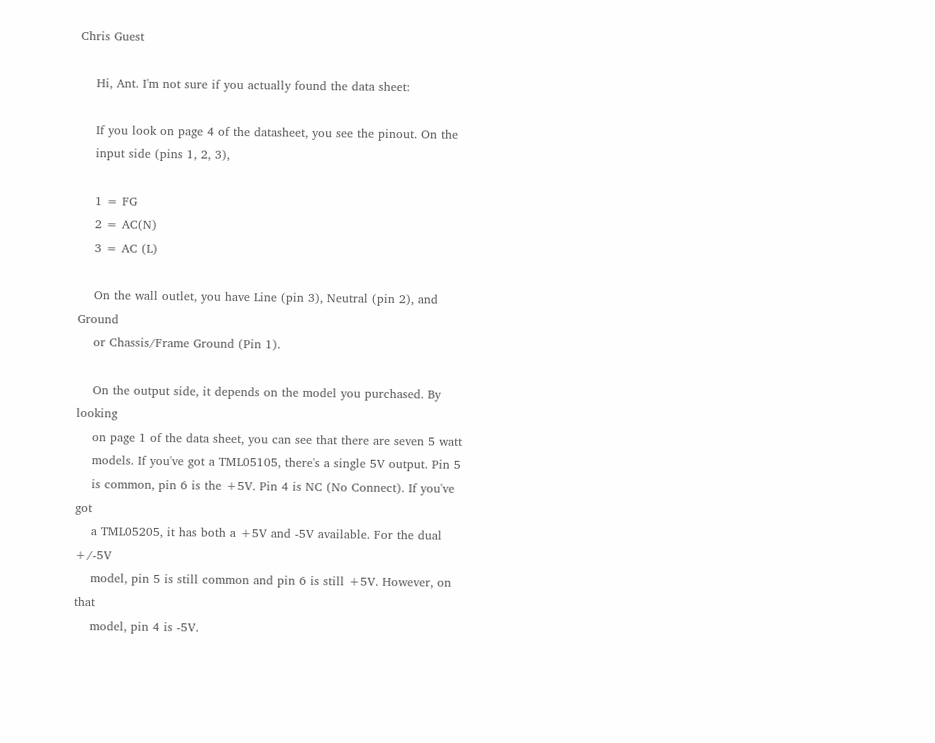Chris Guest

    Hi, Ant. I'm not sure if you actually found the data sheet:

    If you look on page 4 of the datasheet, you see the pinout. On the
    input side (pins 1, 2, 3),

    1 = FG
    2 = AC(N)
    3 = AC (L)

    On the wall outlet, you have Line (pin 3), Neutral (pin 2), and Ground
    or Chassis/Frame Ground (Pin 1).

    On the output side, it depends on the model you purchased. By looking
    on page 1 of the data sheet, you can see that there are seven 5 watt
    models. If you've got a TML05105, there's a single 5V output. Pin 5
    is common, pin 6 is the +5V. Pin 4 is NC (No Connect). If you've got
    a TML05205, it has both a +5V and -5V available. For the dual +/-5V
    model, pin 5 is still common and pin 6 is still +5V. However, on that
    model, pin 4 is -5V.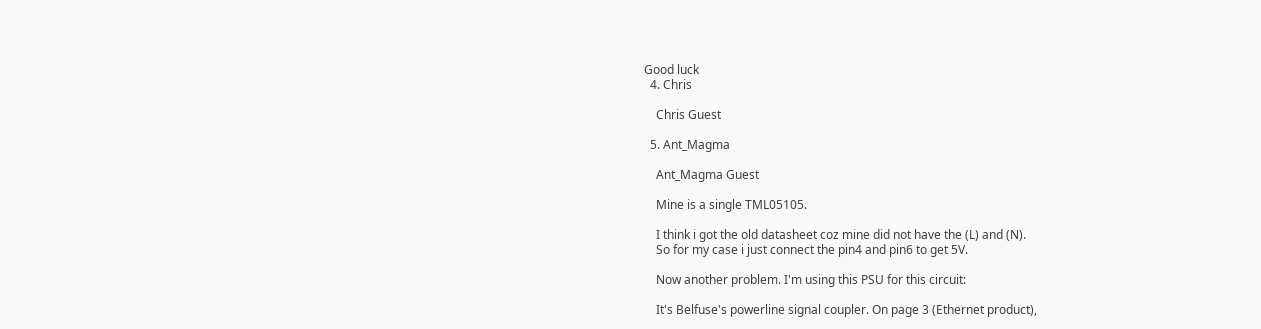Good luck
  4. Chris

    Chris Guest

  5. Ant_Magma

    Ant_Magma Guest

    Mine is a single TML05105.

    I think i got the old datasheet coz mine did not have the (L) and (N).
    So for my case i just connect the pin4 and pin6 to get 5V.

    Now another problem. I'm using this PSU for this circuit:

    It's Belfuse's powerline signal coupler. On page 3 (Ethernet product),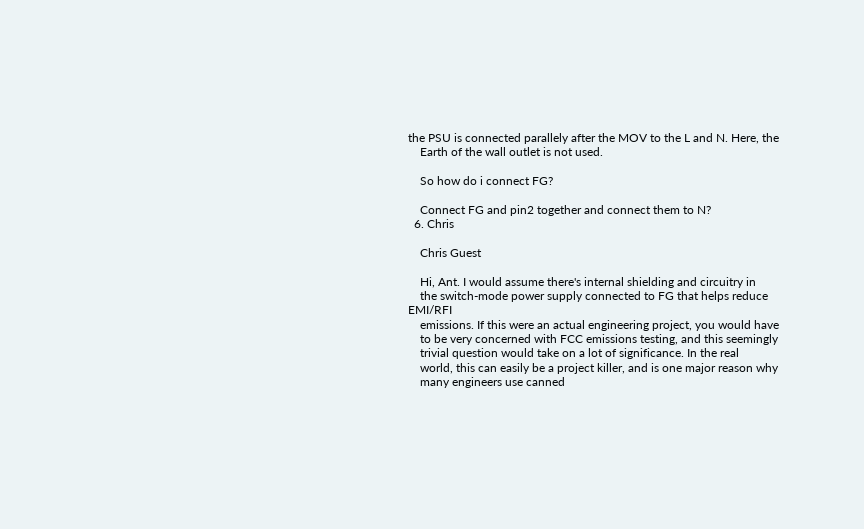the PSU is connected parallely after the MOV to the L and N. Here, the
    Earth of the wall outlet is not used.

    So how do i connect FG?

    Connect FG and pin2 together and connect them to N?
  6. Chris

    Chris Guest

    Hi, Ant. I would assume there's internal shielding and circuitry in
    the switch-mode power supply connected to FG that helps reduce EMI/RFI
    emissions. If this were an actual engineering project, you would have
    to be very concerned with FCC emissions testing, and this seemingly
    trivial question would take on a lot of significance. In the real
    world, this can easily be a project killer, and is one major reason why
    many engineers use canned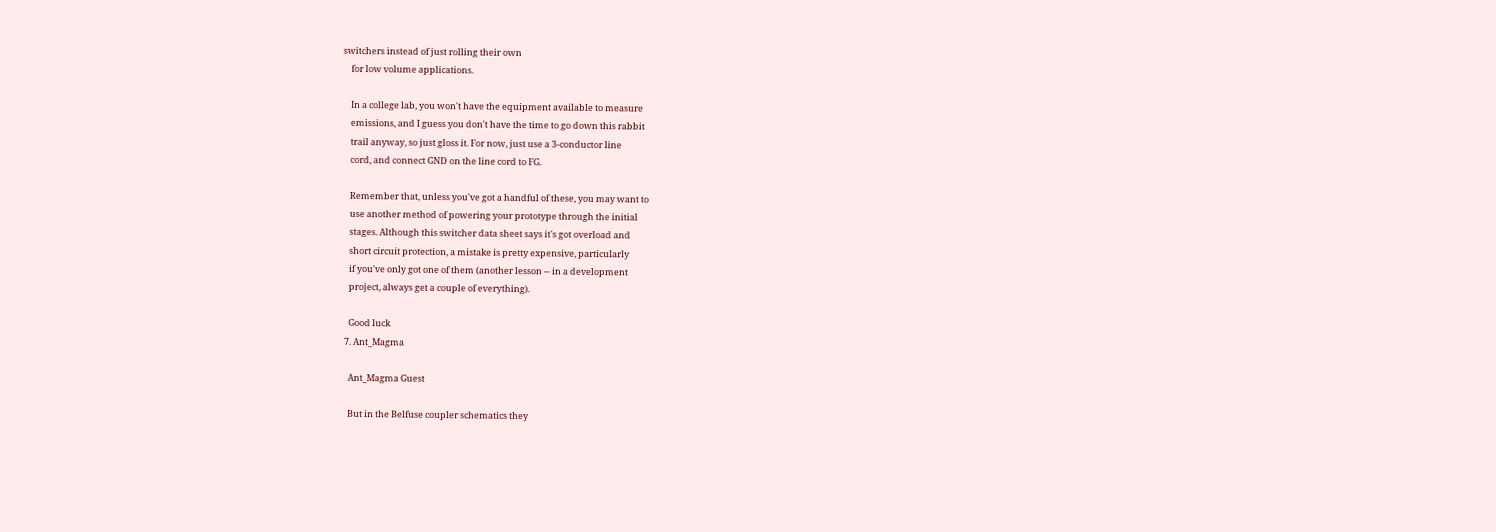switchers instead of just rolling their own
    for low volume applications.

    In a college lab, you won't have the equipment available to measure
    emissions, and I guess you don't have the time to go down this rabbit
    trail anyway, so just gloss it. For now, just use a 3-conductor line
    cord, and connect GND on the line cord to FG.

    Remember that, unless you've got a handful of these, you may want to
    use another method of powering your prototype through the initial
    stages. Although this switcher data sheet says it's got overload and
    short circuit protection, a mistake is pretty expensive, particularly
    if you've only got one of them (another lesson -- in a development
    project, always get a couple of everything).

    Good luck
  7. Ant_Magma

    Ant_Magma Guest

    But in the Belfuse coupler schematics they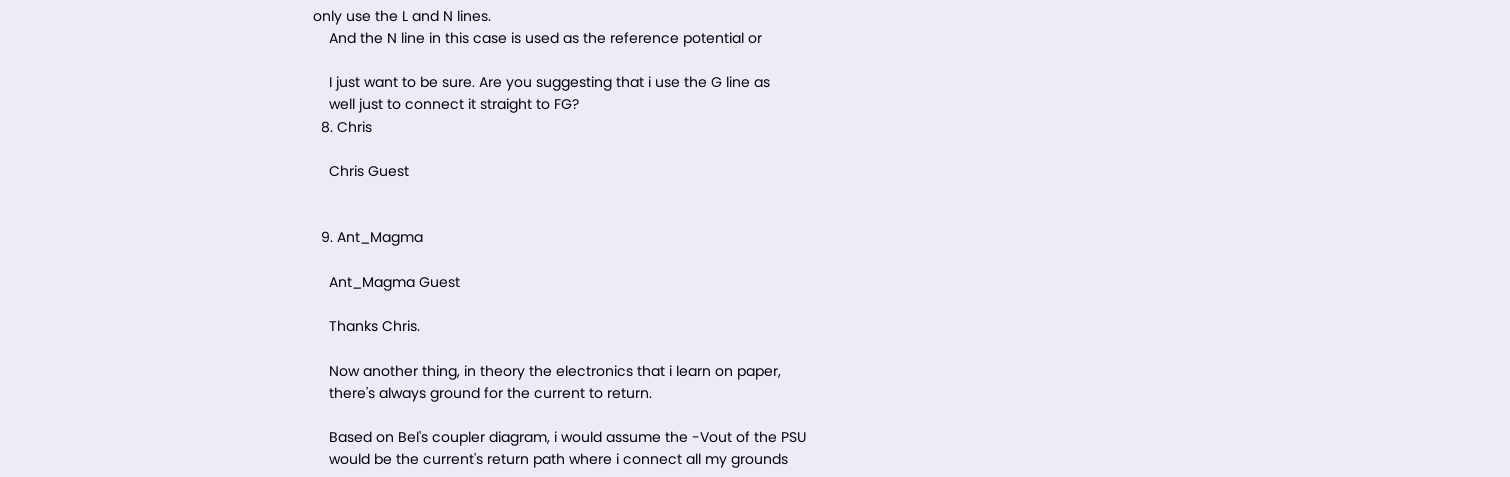only use the L and N lines.
    And the N line in this case is used as the reference potential or

    I just want to be sure. Are you suggesting that i use the G line as
    well just to connect it straight to FG?
  8. Chris

    Chris Guest


  9. Ant_Magma

    Ant_Magma Guest

    Thanks Chris.

    Now another thing, in theory the electronics that i learn on paper,
    there's always ground for the current to return.

    Based on Bel's coupler diagram, i would assume the -Vout of the PSU
    would be the current's return path where i connect all my grounds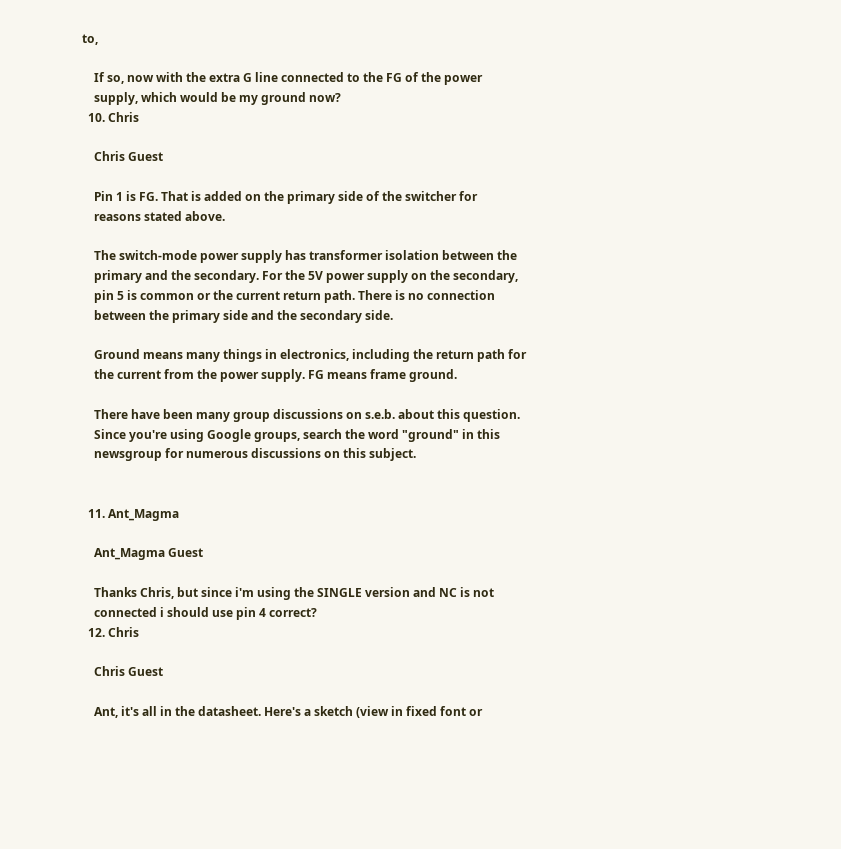to,

    If so, now with the extra G line connected to the FG of the power
    supply, which would be my ground now?
  10. Chris

    Chris Guest

    Pin 1 is FG. That is added on the primary side of the switcher for
    reasons stated above.

    The switch-mode power supply has transformer isolation between the
    primary and the secondary. For the 5V power supply on the secondary,
    pin 5 is common or the current return path. There is no connection
    between the primary side and the secondary side.

    Ground means many things in electronics, including the return path for
    the current from the power supply. FG means frame ground.

    There have been many group discussions on s.e.b. about this question.
    Since you're using Google groups, search the word "ground" in this
    newsgroup for numerous discussions on this subject.


  11. Ant_Magma

    Ant_Magma Guest

    Thanks Chris, but since i'm using the SINGLE version and NC is not
    connected i should use pin 4 correct?
  12. Chris

    Chris Guest

    Ant, it's all in the datasheet. Here's a sketch (view in fixed font or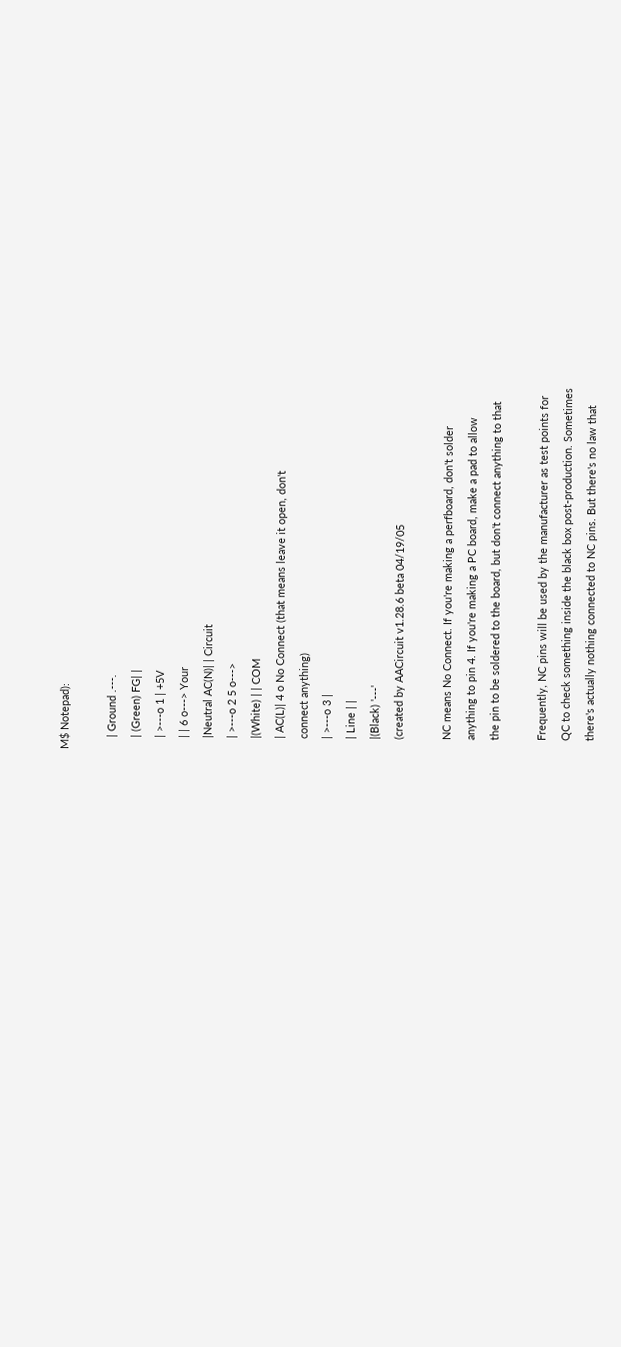M$ Notepad):

    | Ground .---.
    | (Green) FG| |
    | >---o 1 | +5V
    | | 6 o---> Your
    |Neutral AC(N)| | Circuit
    | >---o 2 5 o--->
    |(White) | | COM
    | AC(L)| 4 o No Connect (that means leave it open, don't
    connect anything)
    | >---o 3 |
    | Line | |
    |(Black) '---'
    (created by AACircuit v1.28.6 beta 04/19/05

    NC means No Connect. If you're making a perfboard, don't solder
    anything to pin 4. If you're making a PC board, make a pad to allow
    the pin to be soldered to the board, but don't connect anything to that

    Frequently, NC pins will be used by the manufacturer as test points for
    QC to check something inside the black box post-production. Sometimes
    there's actually nothing connected to NC pins. But there's no law that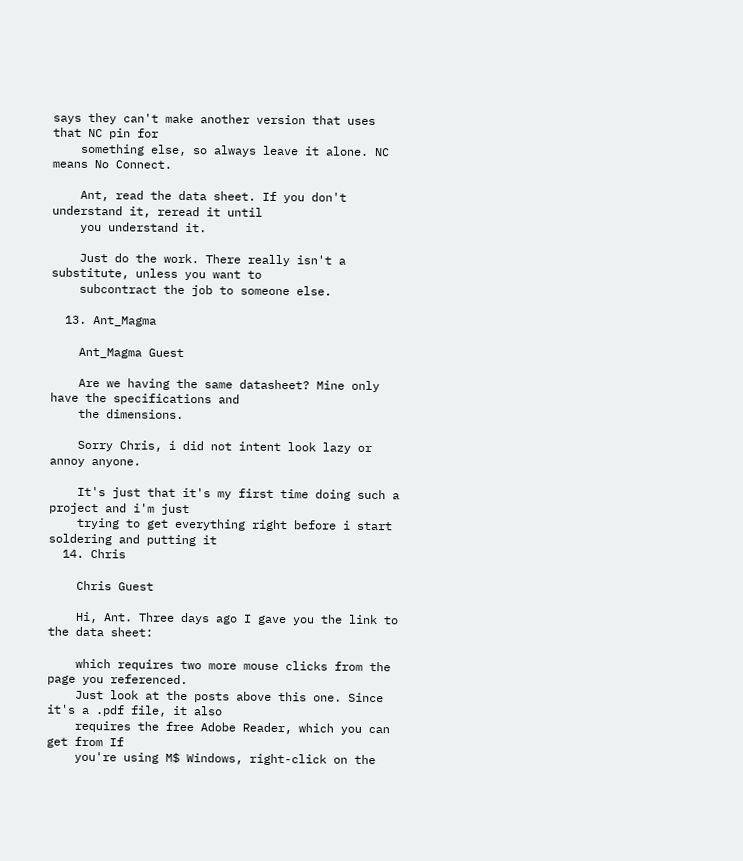says they can't make another version that uses that NC pin for
    something else, so always leave it alone. NC means No Connect.

    Ant, read the data sheet. If you don't understand it, reread it until
    you understand it.

    Just do the work. There really isn't a substitute, unless you want to
    subcontract the job to someone else.

  13. Ant_Magma

    Ant_Magma Guest

    Are we having the same datasheet? Mine only have the specifications and
    the dimensions.

    Sorry Chris, i did not intent look lazy or annoy anyone.

    It's just that it's my first time doing such a project and i'm just
    trying to get everything right before i start soldering and putting it
  14. Chris

    Chris Guest

    Hi, Ant. Three days ago I gave you the link to the data sheet:

    which requires two more mouse clicks from the page you referenced.
    Just look at the posts above this one. Since it's a .pdf file, it also
    requires the free Adobe Reader, which you can get from If
    you're using M$ Windows, right-click on the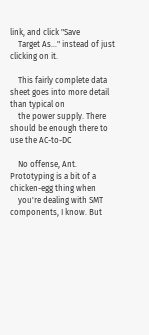link, and click "Save
    Target As..." instead of just clicking on it.

    This fairly complete data sheet goes into more detail than typical on
    the power supply. There should be enough there to use the AC-to-DC

    No offense, Ant. Prototyping is a bit of a chicken-egg thing when
    you're dealing with SMT components, I know. But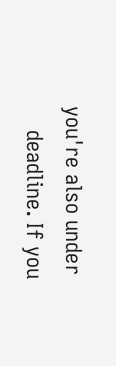you're also under
    deadline. If you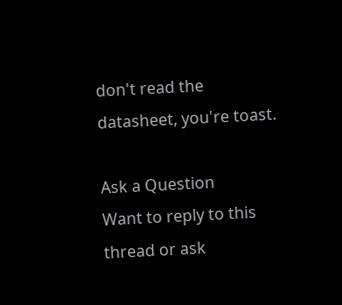don't read the datasheet, you're toast.

Ask a Question
Want to reply to this thread or ask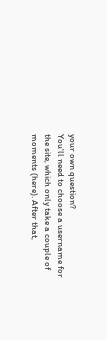your own question?
You'll need to choose a username for the site, which only take a couple of moments (here). After that,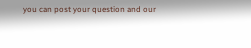you can post your question and our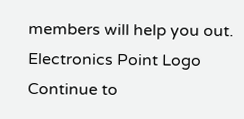members will help you out.
Electronics Point Logo
Continue to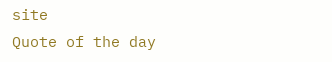site
Quote of the day